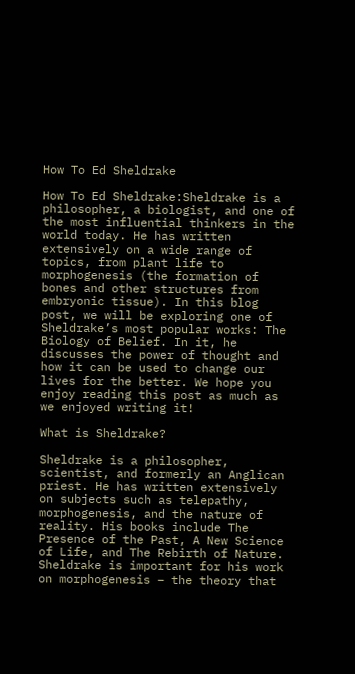How To Ed Sheldrake

How To Ed Sheldrake:Sheldrake is a philosopher, a biologist, and one of the most influential thinkers in the world today. He has written extensively on a wide range of topics, from plant life to morphogenesis (the formation of bones and other structures from embryonic tissue). In this blog post, we will be exploring one of Sheldrake’s most popular works: The Biology of Belief. In it, he discusses the power of thought and how it can be used to change our lives for the better. We hope you enjoy reading this post as much as we enjoyed writing it!

What is Sheldrake?

Sheldrake is a philosopher, scientist, and formerly an Anglican priest. He has written extensively on subjects such as telepathy, morphogenesis, and the nature of reality. His books include The Presence of the Past, A New Science of Life, and The Rebirth of Nature. Sheldrake is important for his work on morphogenesis – the theory that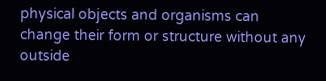physical objects and organisms can change their form or structure without any outside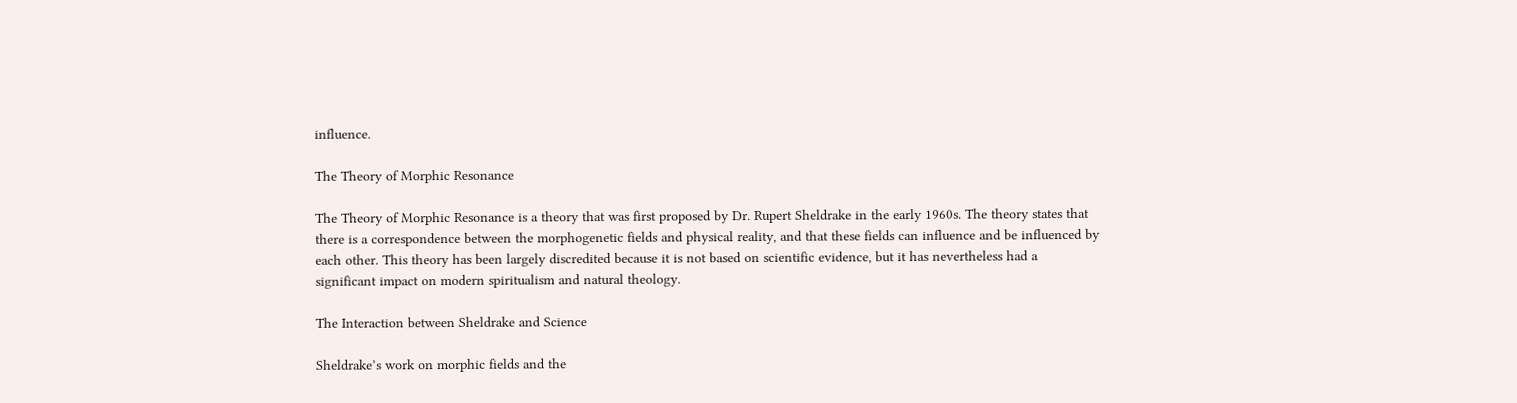influence.

The Theory of Morphic Resonance

The Theory of Morphic Resonance is a theory that was first proposed by Dr. Rupert Sheldrake in the early 1960s. The theory states that there is a correspondence between the morphogenetic fields and physical reality, and that these fields can influence and be influenced by each other. This theory has been largely discredited because it is not based on scientific evidence, but it has nevertheless had a significant impact on modern spiritualism and natural theology.

The Interaction between Sheldrake and Science

Sheldrake’s work on morphic fields and the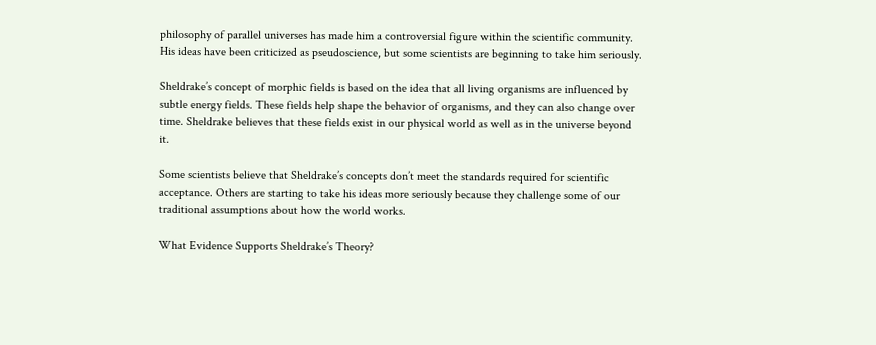philosophy of parallel universes has made him a controversial figure within the scientific community. His ideas have been criticized as pseudoscience, but some scientists are beginning to take him seriously.

Sheldrake’s concept of morphic fields is based on the idea that all living organisms are influenced by subtle energy fields. These fields help shape the behavior of organisms, and they can also change over time. Sheldrake believes that these fields exist in our physical world as well as in the universe beyond it.

Some scientists believe that Sheldrake’s concepts don’t meet the standards required for scientific acceptance. Others are starting to take his ideas more seriously because they challenge some of our traditional assumptions about how the world works.

What Evidence Supports Sheldrake’s Theory?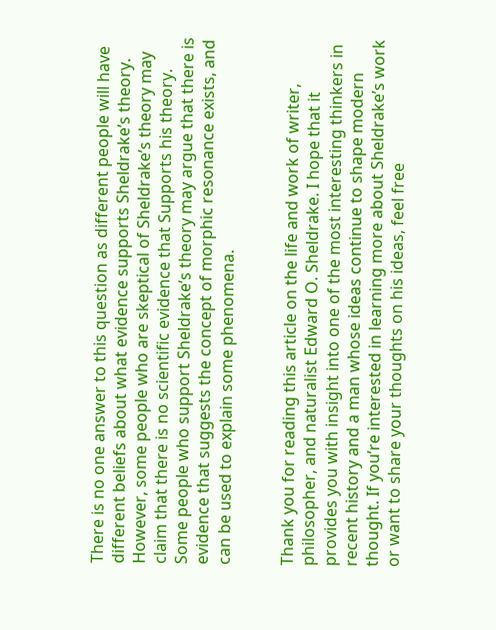There is no one answer to this question as different people will have different beliefs about what evidence supports Sheldrake’s theory. However, some people who are skeptical of Sheldrake’s theory may claim that there is no scientific evidence that Supports his theory. Some people who support Sheldrake’s theory may argue that there is evidence that suggests the concept of morphic resonance exists, and can be used to explain some phenomena.


Thank you for reading this article on the life and work of writer, philosopher, and naturalist Edward O. Sheldrake. I hope that it provides you with insight into one of the most interesting thinkers in recent history and a man whose ideas continue to shape modern thought. If you’re interested in learning more about Sheldrake’s work or want to share your thoughts on his ideas, feel free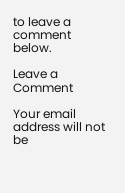to leave a comment below.

Leave a Comment

Your email address will not be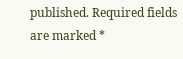published. Required fields are marked *